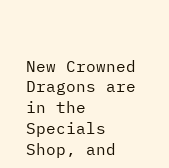New Crowned Dragons are in the Specials Shop, and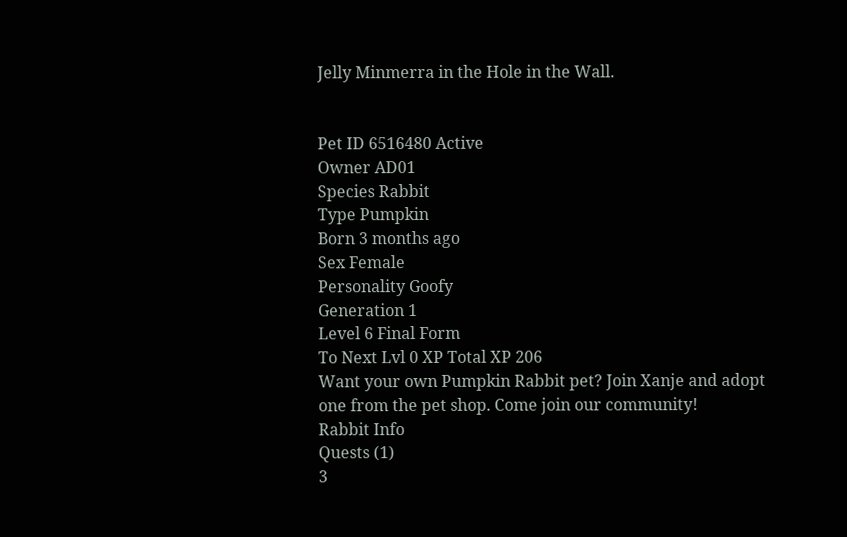Jelly Minmerra in the Hole in the Wall.


Pet ID 6516480 Active
Owner AD01
Species Rabbit
Type Pumpkin
Born 3 months ago
Sex Female
Personality Goofy
Generation 1
Level 6 Final Form
To Next Lvl 0 XP Total XP 206
Want your own Pumpkin Rabbit pet? Join Xanje and adopt one from the pet shop. Come join our community!
Rabbit Info
Quests (1)
3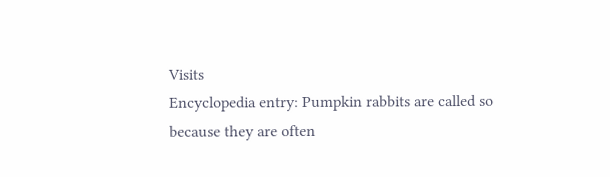Visits
Encyclopedia entry: Pumpkin rabbits are called so because they are often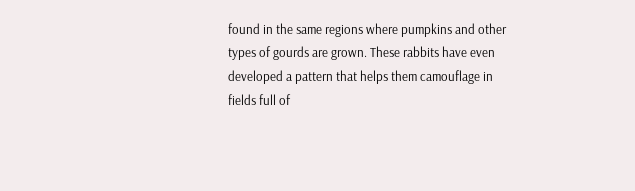found in the same regions where pumpkins and other types of gourds are grown. These rabbits have even developed a pattern that helps them camouflage in fields full of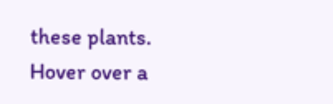these plants.
Hover over a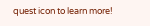quest icon to learn more!